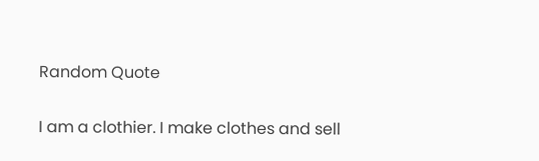Random Quote

I am a clothier. I make clothes and sell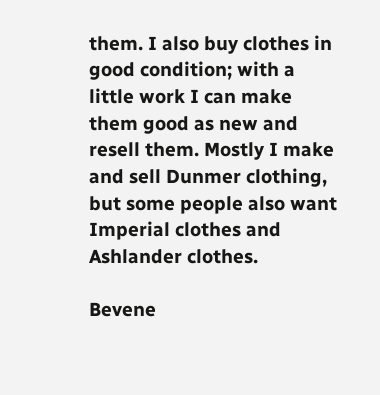them. I also buy clothes in good condition; with a little work I can make them good as new and resell them. Mostly I make and sell Dunmer clothing, but some people also want Imperial clothes and Ashlander clothes.

Bevene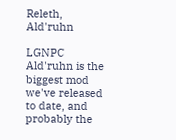Releth, Ald'ruhn

LGNPC Ald'ruhn is the biggest mod we've released to date, and probably the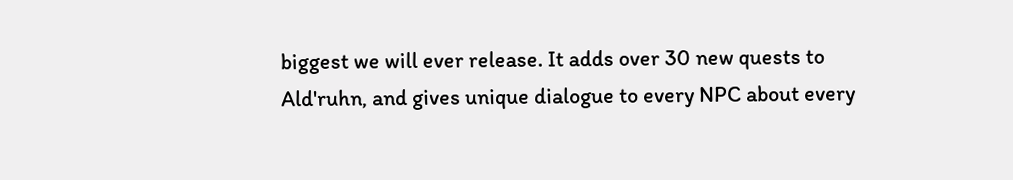biggest we will ever release. It adds over 30 new quests to Ald'ruhn, and gives unique dialogue to every NPC about every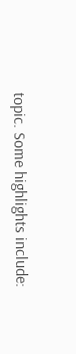topic. Some highlights include: